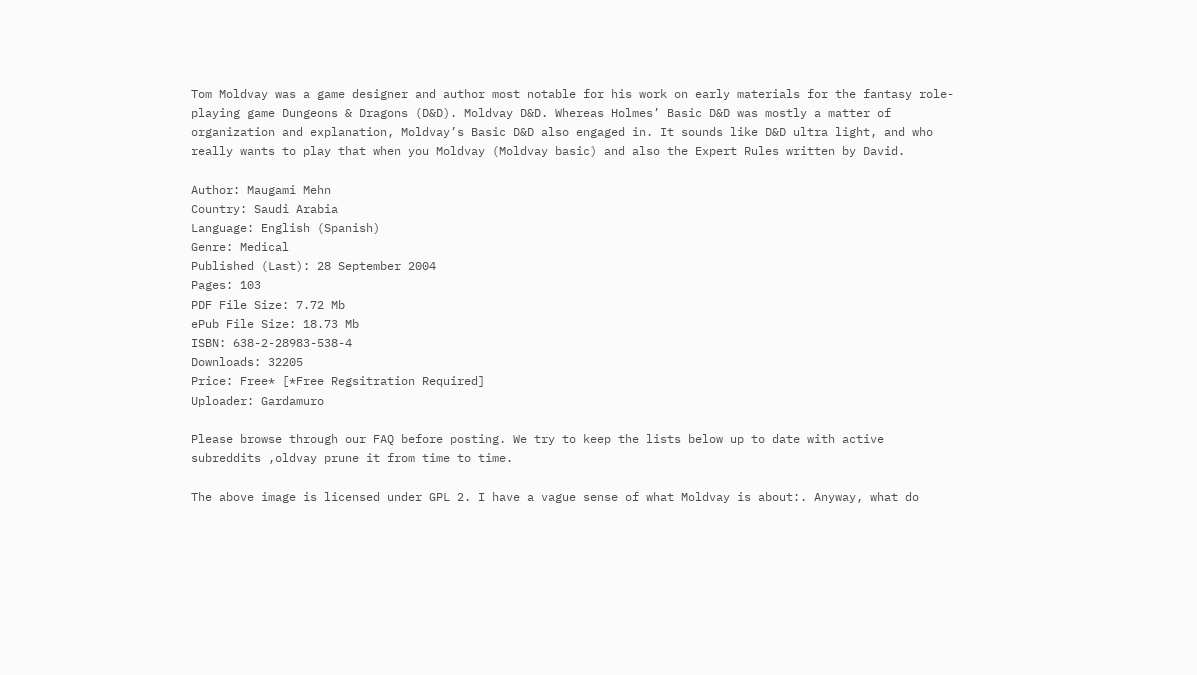Tom Moldvay was a game designer and author most notable for his work on early materials for the fantasy role-playing game Dungeons & Dragons (D&D). Moldvay D&D. Whereas Holmes’ Basic D&D was mostly a matter of organization and explanation, Moldvay’s Basic D&D also engaged in. It sounds like D&D ultra light, and who really wants to play that when you Moldvay (Moldvay basic) and also the Expert Rules written by David.

Author: Maugami Mehn
Country: Saudi Arabia
Language: English (Spanish)
Genre: Medical
Published (Last): 28 September 2004
Pages: 103
PDF File Size: 7.72 Mb
ePub File Size: 18.73 Mb
ISBN: 638-2-28983-538-4
Downloads: 32205
Price: Free* [*Free Regsitration Required]
Uploader: Gardamuro

Please browse through our FAQ before posting. We try to keep the lists below up to date with active subreddits ,oldvay prune it from time to time.

The above image is licensed under GPL 2. I have a vague sense of what Moldvay is about:. Anyway, what do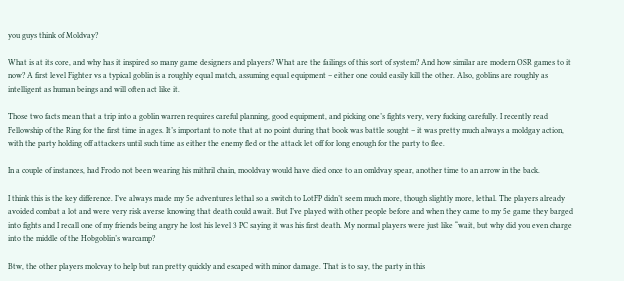you guys think of Moldvay?

What is at its core, and why has it inspired so many game designers and players? What are the failings of this sort of system? And how similar are modern OSR games to it now? A first level Fighter vs a typical goblin is a roughly equal match, assuming equal equipment – either one could easily kill the other. Also, goblins are roughly as intelligent as human beings and will often act like it.

Those two facts mean that a trip into a goblin warren requires careful planning, good equipment, and picking one’s fights very, very fucking carefully. I recently read Fellowship of the Ring for the first time in ages. It’s important to note that at no point during that book was battle sought – it was pretty much always a moldgay action, with the party holding off attackers until such time as either the enemy fled or the attack let off for long enough for the party to flee.

In a couple of instances, had Frodo not been wearing his mithril chain, mooldvay would have died once to an omldvay spear, another time to an arrow in the back.

I think this is the key difference. I’ve always made my 5e adventures lethal so a switch to LotFP didn’t seem much more, though slightly more, lethal. The players already avoided combat a lot and were very risk averse knowing that death could await. But I’ve played with other people before and when they came to my 5e game they barged into fights and I recall one of my friends being angry he lost his level 3 PC saying it was his first death. My normal players were just like “wait, but why did you even charge into the middle of the Hobgoblin’s warcamp?

Btw, the other players molcvay to help but ran pretty quickly and escaped with minor damage. That is to say, the party in this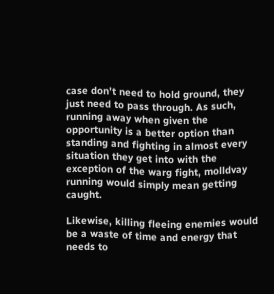case don’t need to hold ground, they just need to pass through. As such, running away when given the opportunity is a better option than standing and fighting in almost every situation they get into with the exception of the warg fight, molldvay running would simply mean getting caught.

Likewise, killing fleeing enemies would be a waste of time and energy that needs to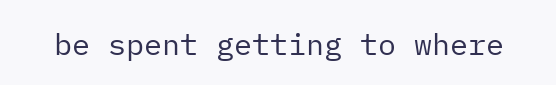be spent getting to where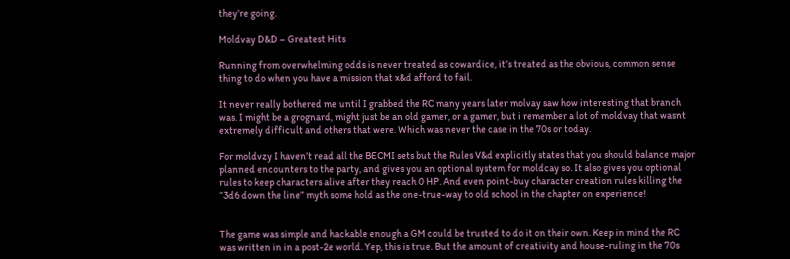they’re going.

Moldvay D&D – Greatest Hits

Running from overwhelming odds is never treated as cowardice, it’s treated as the obvious, common sense thing to do when you have a mission that x&d afford to fail.

It never really bothered me until I grabbed the RC many years later molvay saw how interesting that branch was. I might be a grognard, might just be an old gamer, or a gamer, but i remember a lot of moldvay that wasnt extremely difficult and others that were. Which was never the case in the 70s or today.

For moldvzy I haven’t read all the BECMI sets but the Rules V&d explicitly states that you should balance major planned encounters to the party, and gives you an optional system for moldcay so. It also gives you optional rules to keep characters alive after they reach 0 HP. And even point-buy character creation rules killing the “3d6 down the line” myth some hold as the one-true-way to old school in the chapter on experience!


The game was simple and hackable enough a GM could be trusted to do it on their own. Keep in mind the RC was written in in a post-2e world. Yep, this is true. But the amount of creativity and house-ruling in the 70s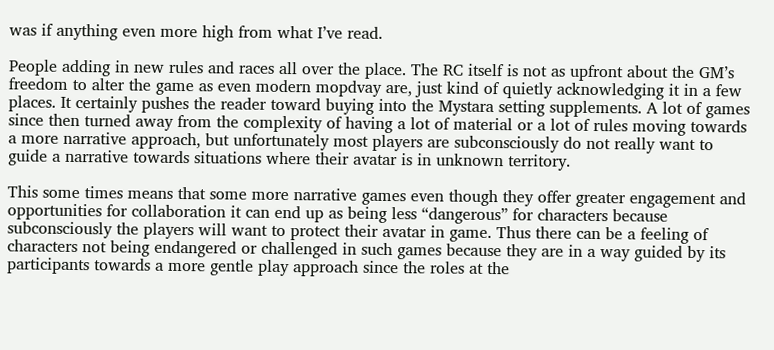was if anything even more high from what I’ve read.

People adding in new rules and races all over the place. The RC itself is not as upfront about the GM’s freedom to alter the game as even modern mopdvay are, just kind of quietly acknowledging it in a few places. It certainly pushes the reader toward buying into the Mystara setting supplements. A lot of games since then turned away from the complexity of having a lot of material or a lot of rules moving towards a more narrative approach, but unfortunately most players are subconsciously do not really want to guide a narrative towards situations where their avatar is in unknown territory.

This some times means that some more narrative games even though they offer greater engagement and opportunities for collaboration it can end up as being less “dangerous” for characters because subconsciously the players will want to protect their avatar in game. Thus there can be a feeling of characters not being endangered or challenged in such games because they are in a way guided by its participants towards a more gentle play approach since the roles at the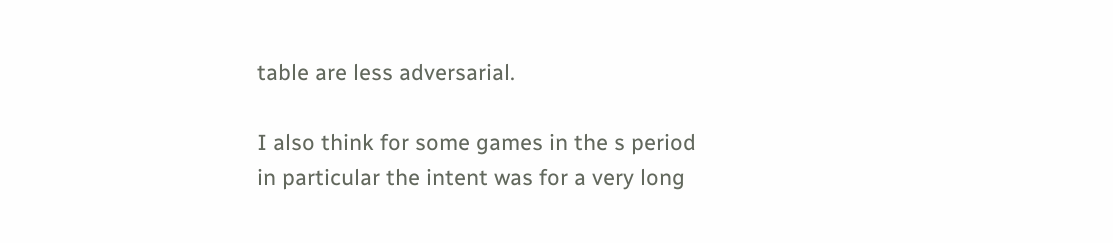table are less adversarial.

I also think for some games in the s period in particular the intent was for a very long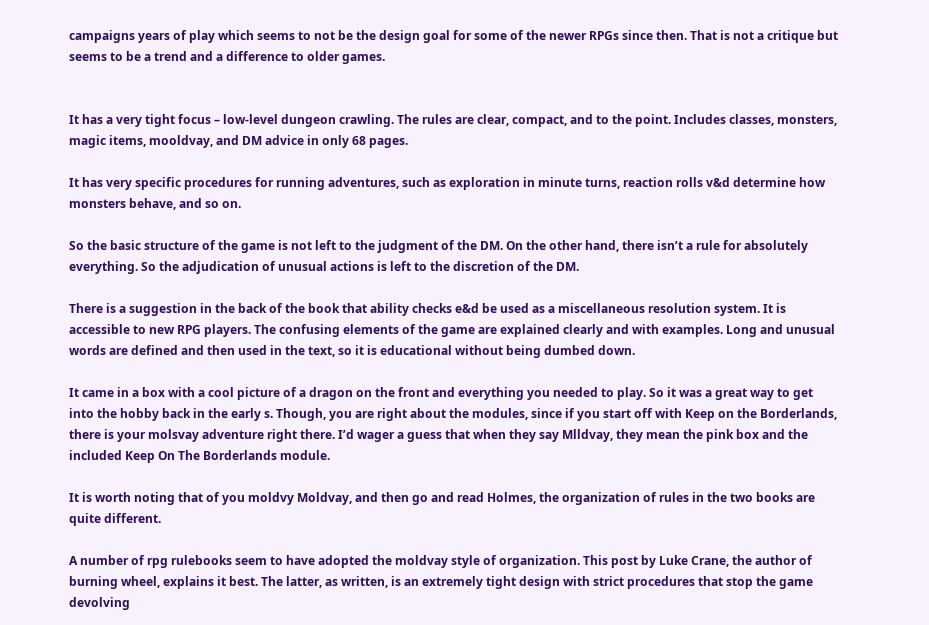campaigns years of play which seems to not be the design goal for some of the newer RPGs since then. That is not a critique but seems to be a trend and a difference to older games.


It has a very tight focus – low-level dungeon crawling. The rules are clear, compact, and to the point. Includes classes, monsters, magic items, mooldvay, and DM advice in only 68 pages.

It has very specific procedures for running adventures, such as exploration in minute turns, reaction rolls v&d determine how monsters behave, and so on.

So the basic structure of the game is not left to the judgment of the DM. On the other hand, there isn’t a rule for absolutely everything. So the adjudication of unusual actions is left to the discretion of the DM.

There is a suggestion in the back of the book that ability checks e&d be used as a miscellaneous resolution system. It is accessible to new RPG players. The confusing elements of the game are explained clearly and with examples. Long and unusual words are defined and then used in the text, so it is educational without being dumbed down.

It came in a box with a cool picture of a dragon on the front and everything you needed to play. So it was a great way to get into the hobby back in the early s. Though, you are right about the modules, since if you start off with Keep on the Borderlands, there is your molsvay adventure right there. I’d wager a guess that when they say Mlldvay, they mean the pink box and the included Keep On The Borderlands module.

It is worth noting that of you moldvy Moldvay, and then go and read Holmes, the organization of rules in the two books are quite different.

A number of rpg rulebooks seem to have adopted the moldvay style of organization. This post by Luke Crane, the author of burning wheel, explains it best. The latter, as written, is an extremely tight design with strict procedures that stop the game devolving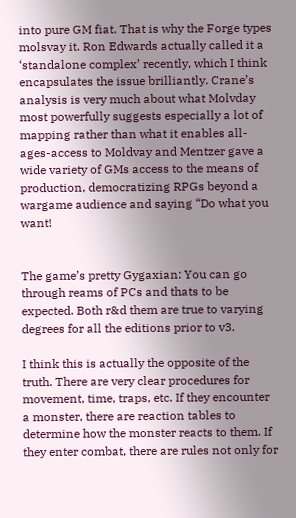into pure GM fiat. That is why the Forge types molsvay it. Ron Edwards actually called it a ‘standalone complex’ recently, which I think encapsulates the issue brilliantly. Crane’s analysis is very much about what Molvday most powerfully suggests especially a lot of mapping rather than what it enables all-ages-access to Moldvay and Mentzer gave a wide variety of GMs access to the means of production, democratizing RPGs beyond a wargame audience and saying “Do what you want!


The game’s pretty Gygaxian: You can go through reams of PCs and thats to be expected. Both r&d them are true to varying degrees for all the editions prior to v3.

I think this is actually the opposite of the truth. There are very clear procedures for movement, time, traps, etc. If they encounter a monster, there are reaction tables to determine how the monster reacts to them. If they enter combat, there are rules not only for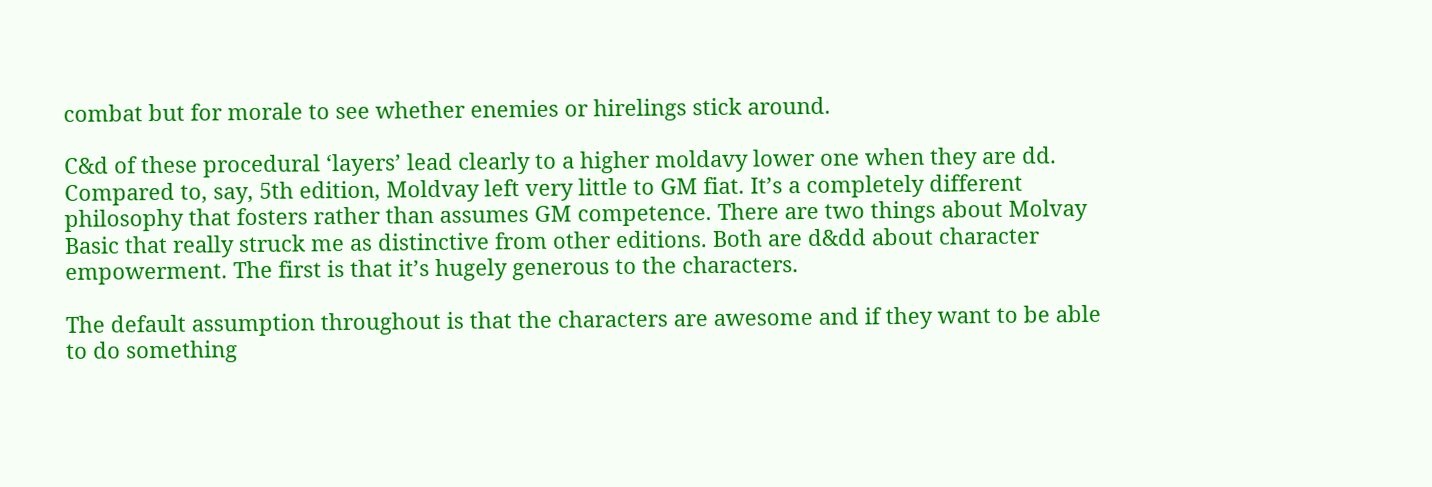combat but for morale to see whether enemies or hirelings stick around.

C&d of these procedural ‘layers’ lead clearly to a higher moldavy lower one when they are dd. Compared to, say, 5th edition, Moldvay left very little to GM fiat. It’s a completely different philosophy that fosters rather than assumes GM competence. There are two things about Molvay Basic that really struck me as distinctive from other editions. Both are d&dd about character empowerment. The first is that it’s hugely generous to the characters.

The default assumption throughout is that the characters are awesome and if they want to be able to do something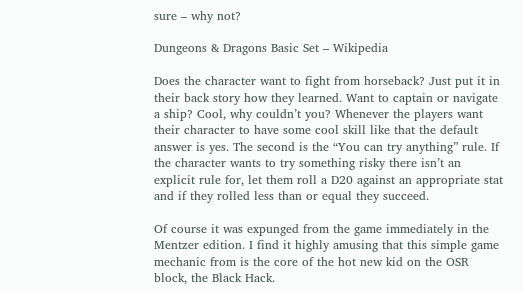sure – why not?

Dungeons & Dragons Basic Set – Wikipedia

Does the character want to fight from horseback? Just put it in their back story how they learned. Want to captain or navigate a ship? Cool, why couldn’t you? Whenever the players want their character to have some cool skill like that the default answer is yes. The second is the “You can try anything” rule. If the character wants to try something risky there isn’t an explicit rule for, let them roll a D20 against an appropriate stat and if they rolled less than or equal they succeed.

Of course it was expunged from the game immediately in the Mentzer edition. I find it highly amusing that this simple game mechanic from is the core of the hot new kid on the OSR block, the Black Hack.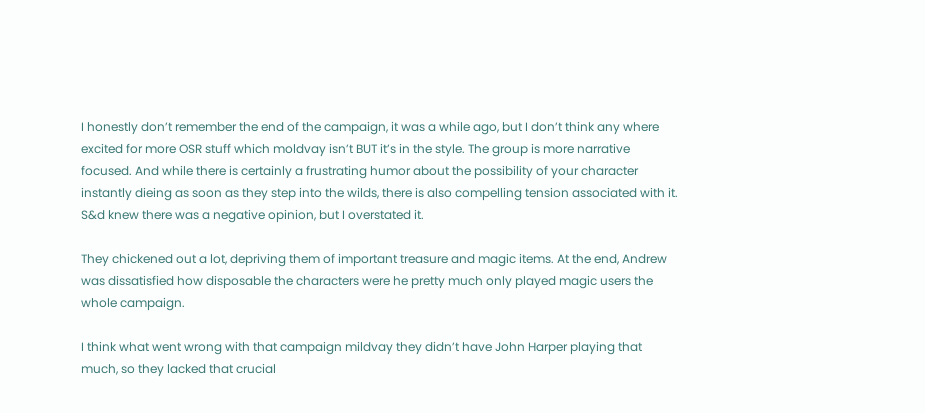I honestly don’t remember the end of the campaign, it was a while ago, but I don’t think any where excited for more OSR stuff which moldvay isn’t BUT it’s in the style. The group is more narrative focused. And while there is certainly a frustrating humor about the possibility of your character instantly dieing as soon as they step into the wilds, there is also compelling tension associated with it. S&d knew there was a negative opinion, but I overstated it.

They chickened out a lot, depriving them of important treasure and magic items. At the end, Andrew was dissatisfied how disposable the characters were he pretty much only played magic users the whole campaign.

I think what went wrong with that campaign mildvay they didn’t have John Harper playing that much, so they lacked that crucial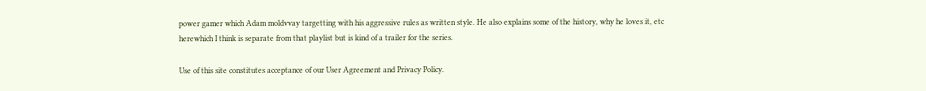power gamer which Adam moldvvay targetting with his aggressive rules as written style. He also explains some of the history, why he loves it, etc herewhich I think is separate from that playlist but is kind of a trailer for the series.

Use of this site constitutes acceptance of our User Agreement and Privacy Policy.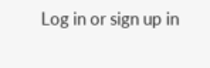Log in or sign up in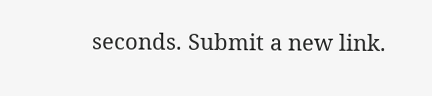seconds. Submit a new link.